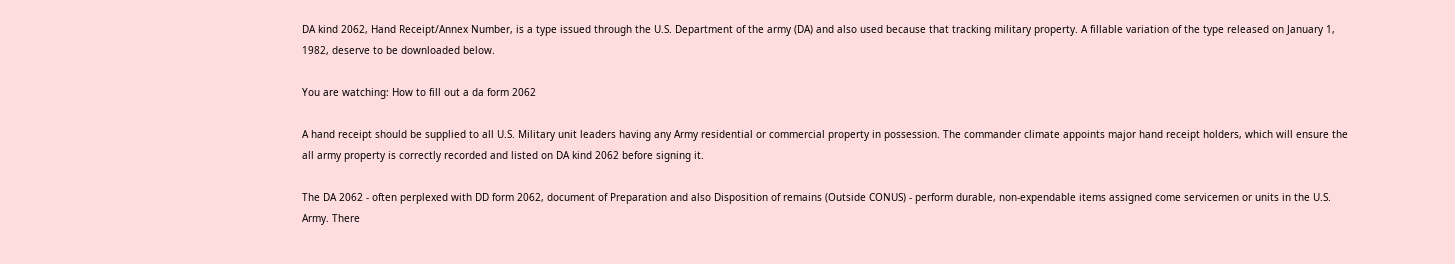DA kind 2062, Hand Receipt/Annex Number, is a type issued through the U.S. Department of the army (DA) and also used because that tracking military property. A fillable variation of the type released on January 1, 1982, deserve to be downloaded below.

You are watching: How to fill out a da form 2062

A hand receipt should be supplied to all U.S. Military unit leaders having any Army residential or commercial property in possession. The commander climate appoints major hand receipt holders, which will ensure the all army property is correctly recorded and listed on DA kind 2062 before signing it.

The DA 2062 - often perplexed with DD form 2062, document of Preparation and also Disposition of remains (Outside CONUS) - perform durable, non-expendable items assigned come servicemen or units in the U.S. Army. There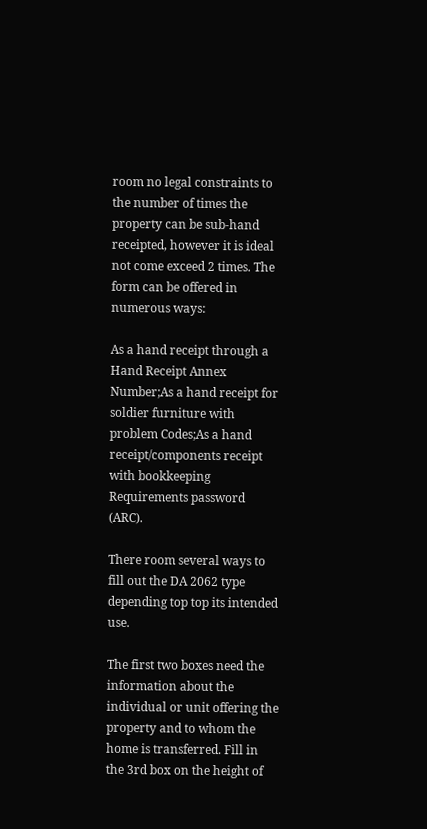room no legal constraints to the number of times the property can be sub-hand receipted, however it is ideal not come exceed 2 times. The form can be offered in numerous ways:

As a hand receipt through a Hand Receipt Annex Number;As a hand receipt for soldier furniture with problem Codes;As a hand receipt/components receipt with bookkeeping Requirements password (ARC).

There room several ways to fill out the DA 2062 type depending top top its intended use.

The first two boxes need the information about the individual or unit offering the property and to whom the home is transferred. Fill in the 3rd box on the height of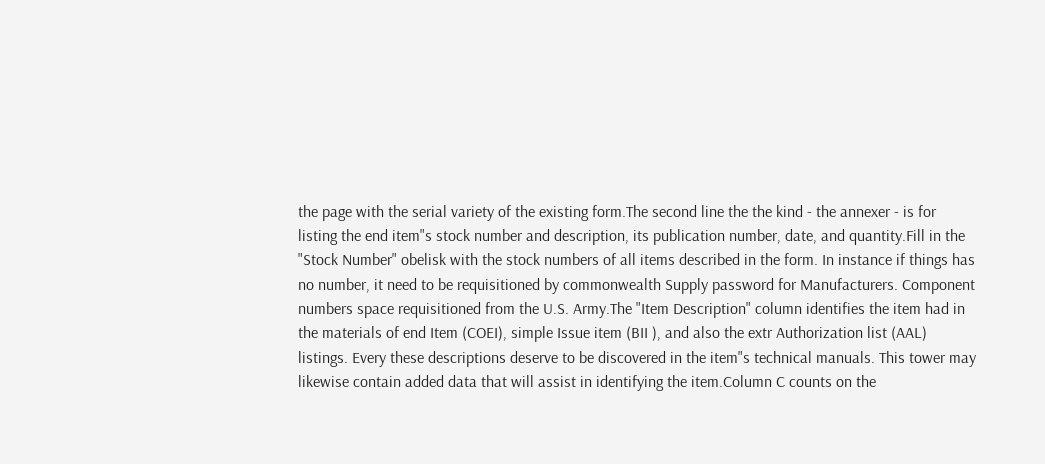the page with the serial variety of the existing form.The second line the the kind - the annexer - is for listing the end item"s stock number and description, its publication number, date, and quantity.Fill in the "Stock Number" obelisk with the stock numbers of all items described in the form. In instance if things has no number, it need to be requisitioned by commonwealth Supply password for Manufacturers. Component numbers space requisitioned from the U.S. Army.The "Item Description" column identifies the item had in the materials of end Item (COEI), simple Issue item (BII ), and also the extr Authorization list (AAL) listings. Every these descriptions deserve to be discovered in the item"s technical manuals. This tower may likewise contain added data that will assist in identifying the item.Column C counts on the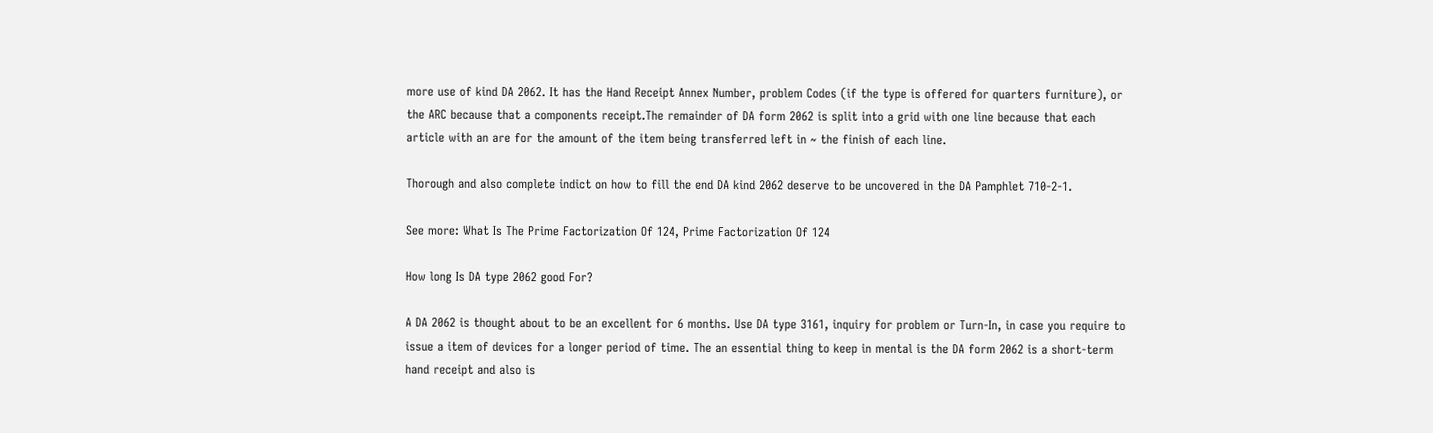more use of kind DA 2062. It has the Hand Receipt Annex Number, problem Codes (if the type is offered for quarters furniture), or the ARC because that a components receipt.The remainder of DA form 2062 is split into a grid with one line because that each article with an are for the amount of the item being transferred left in ~ the finish of each line.

Thorough and also complete indict on how to fill the end DA kind 2062 deserve to be uncovered in the DA Pamphlet 710-2-1.

See more: What Is The Prime Factorization Of 124, Prime Factorization Of 124

How long Is DA type 2062 good For?

A DA 2062 is thought about to be an excellent for 6 months. Use DA type 3161, inquiry for problem or Turn-In, in case you require to issue a item of devices for a longer period of time. The an essential thing to keep in mental is the DA form 2062 is a short-term hand receipt and also is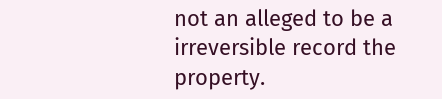not an alleged to be a irreversible record the property.